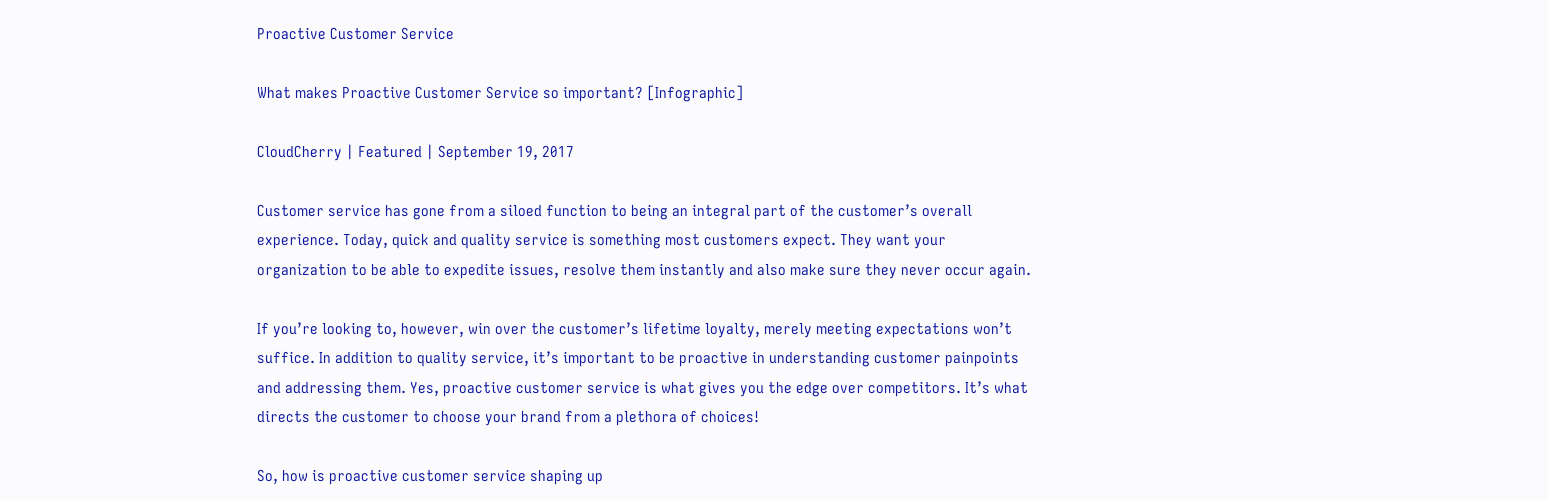Proactive Customer Service

What makes Proactive Customer Service so important? [Infographic]

CloudCherry | Featured | September 19, 2017

Customer service has gone from a siloed function to being an integral part of the customer’s overall experience. Today, quick and quality service is something most customers expect. They want your organization to be able to expedite issues, resolve them instantly and also make sure they never occur again.

If you’re looking to, however, win over the customer’s lifetime loyalty, merely meeting expectations won’t suffice. In addition to quality service, it’s important to be proactive in understanding customer painpoints and addressing them. Yes, proactive customer service is what gives you the edge over competitors. It’s what directs the customer to choose your brand from a plethora of choices!

So, how is proactive customer service shaping up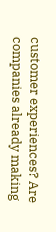customer experiences? Are companies already making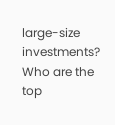large-size investments? Who are the top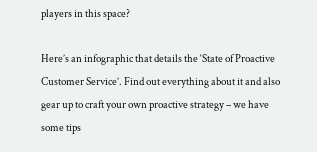players in this space?

Here’s an infographic that details the ‘State of Proactive Customer Service’. Find out everything about it and also gear up to craft your own proactive strategy – we have some tips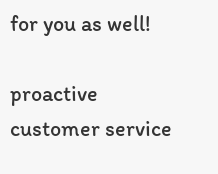for you as well!

proactive customer service